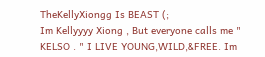TheKellyXiongg Is BEAST (;
Im Kellyyyy Xiong , But everyone calls me " KELSO . " I LIVE YOUNG,WILD,&FREE. Im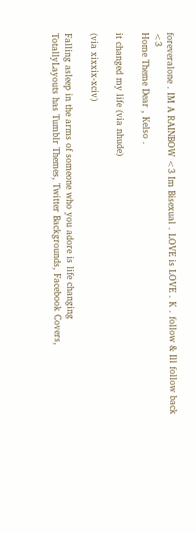foreveralone . IM A RAINBOW <3 Im Bisexual . LOVE is LOVE . K . follow & Ill follow back <3
Home Theme Dear , Kelso .

it changed my life (via nhude)

(via xixxix-xciv)

Falling asleep in the arms of someone who you adore is life changing
TotallyLayouts has Tumblr Themes, Twitter Backgrounds, Facebook Covers,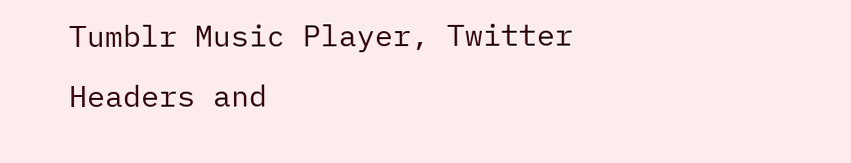Tumblr Music Player, Twitter Headers and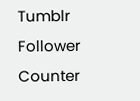Tumblr Follower Counter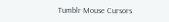Tumblr Mouse Cursors